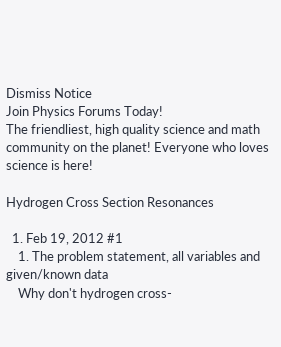Dismiss Notice
Join Physics Forums Today!
The friendliest, high quality science and math community on the planet! Everyone who loves science is here!

Hydrogen Cross Section Resonances

  1. Feb 19, 2012 #1
    1. The problem statement, all variables and given/known data
    Why don't hydrogen cross-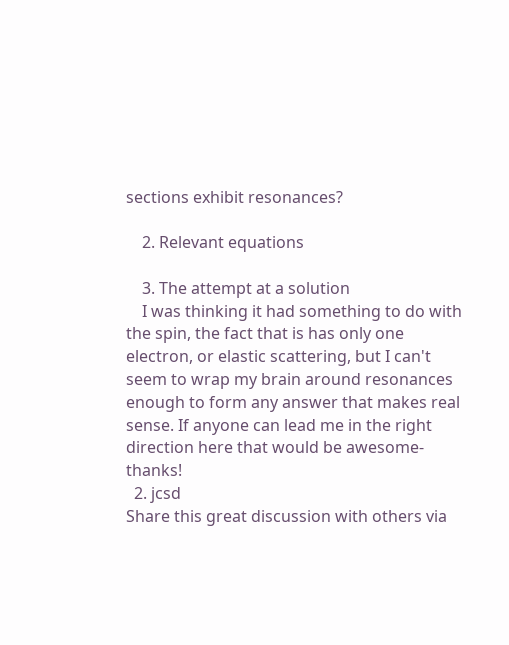sections exhibit resonances?

    2. Relevant equations

    3. The attempt at a solution
    I was thinking it had something to do with the spin, the fact that is has only one electron, or elastic scattering, but I can't seem to wrap my brain around resonances enough to form any answer that makes real sense. If anyone can lead me in the right direction here that would be awesome- thanks!
  2. jcsd
Share this great discussion with others via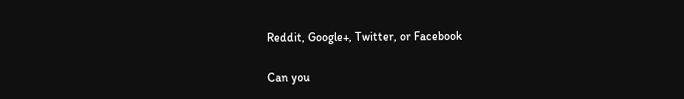Reddit, Google+, Twitter, or Facebook

Can you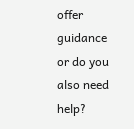offer guidance or do you also need help?